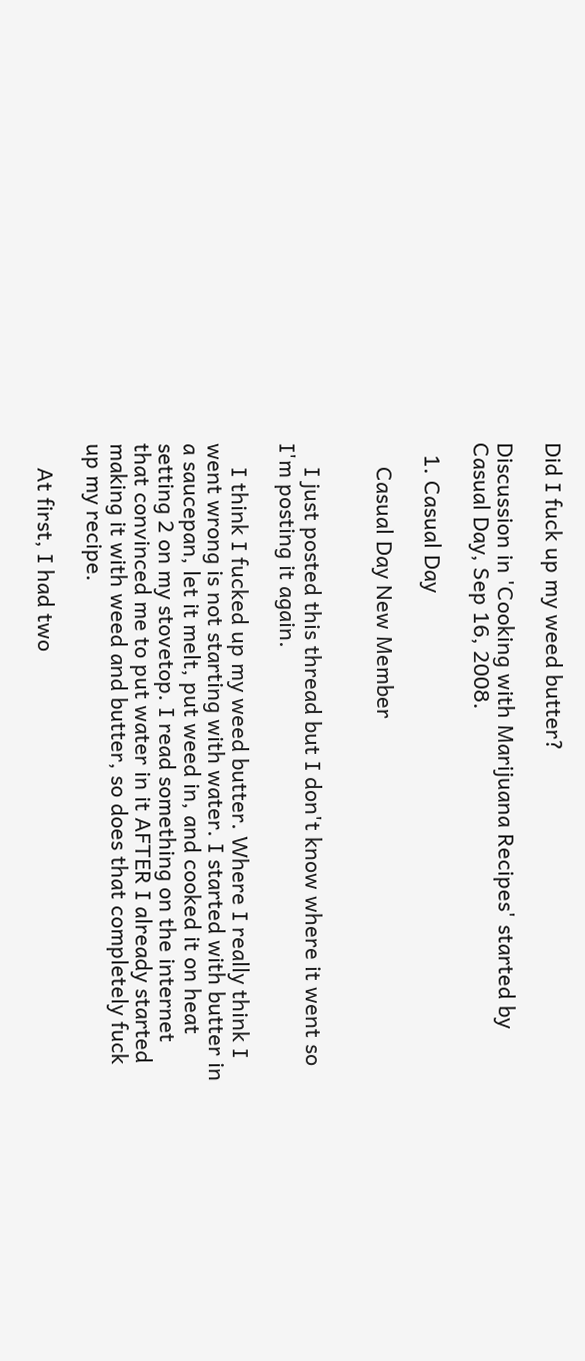Did I fuck up my weed butter?

Discussion in 'Cooking with Marijuana Recipes' started by Casual Day, Sep 16, 2008.

  1. Casual Day

    Casual Day New Member


    I just posted this thread but I don't know where it went so I'm posting it again.

    I think I fucked up my weed butter. Where I really think I went wrong is not starting with water. I started with butter in a saucepan, let it melt, put weed in, and cooked it on heat setting 2 on my stovetop. I read something on the internet that convinced me to put water in it AFTER I already started making it with weed and butter, so does that completely fuck up my recipe.

    At first, I had two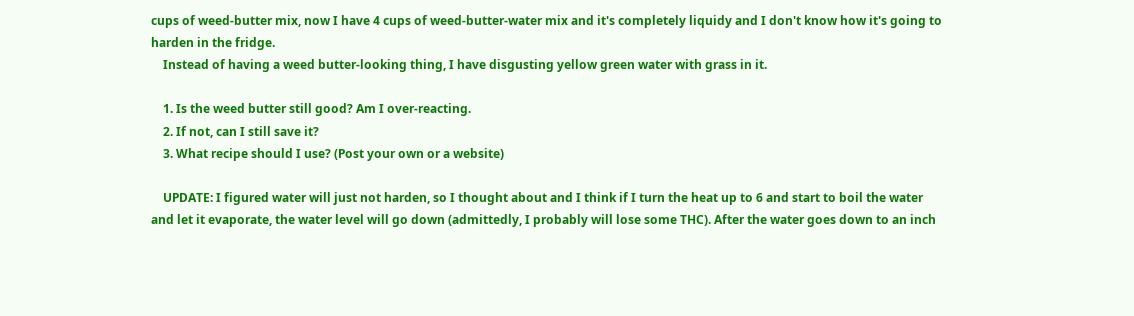cups of weed-butter mix, now I have 4 cups of weed-butter-water mix and it's completely liquidy and I don't know how it's going to harden in the fridge.
    Instead of having a weed butter-looking thing, I have disgusting yellow green water with grass in it.

    1. Is the weed butter still good? Am I over-reacting.
    2. If not, can I still save it?
    3. What recipe should I use? (Post your own or a website)

    UPDATE: I figured water will just not harden, so I thought about and I think if I turn the heat up to 6 and start to boil the water and let it evaporate, the water level will go down (admittedly, I probably will lose some THC). After the water goes down to an inch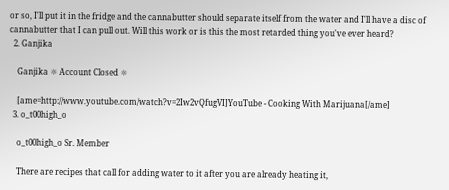or so, I'll put it in the fridge and the cannabutter should separate itself from the water and I'll have a disc of cannabutter that I can pull out. Will this work or is this the most retarded thing you've ever heard?
  2. Ganjika

    Ganjika ☼ Account Closed ☼

    [ame=http://www.youtube.com/watch?v=2Iw2vQfugVI]YouTube - Cooking With Marijuana[/ame]
  3. o_t00high_o

    o_t00high_o Sr. Member

    There are recipes that call for adding water to it after you are already heating it,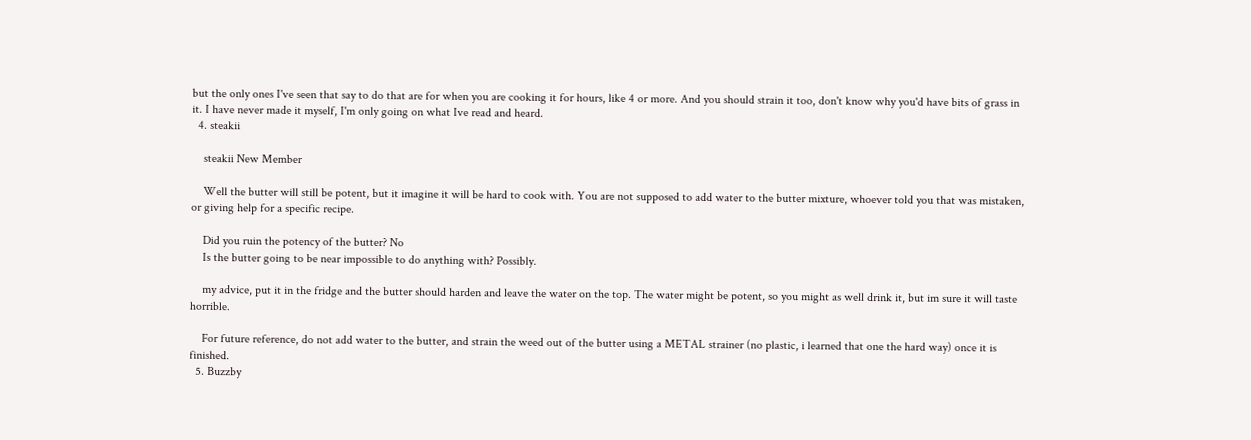but the only ones I've seen that say to do that are for when you are cooking it for hours, like 4 or more. And you should strain it too, don't know why you'd have bits of grass in it. I have never made it myself, I'm only going on what Ive read and heard.
  4. steakii

    steakii New Member

    Well the butter will still be potent, but it imagine it will be hard to cook with. You are not supposed to add water to the butter mixture, whoever told you that was mistaken, or giving help for a specific recipe.

    Did you ruin the potency of the butter? No
    Is the butter going to be near impossible to do anything with? Possibly.

    my advice, put it in the fridge and the butter should harden and leave the water on the top. The water might be potent, so you might as well drink it, but im sure it will taste horrible.

    For future reference, do not add water to the butter, and strain the weed out of the butter using a METAL strainer (no plastic, i learned that one the hard way) once it is finished.
  5. Buzzby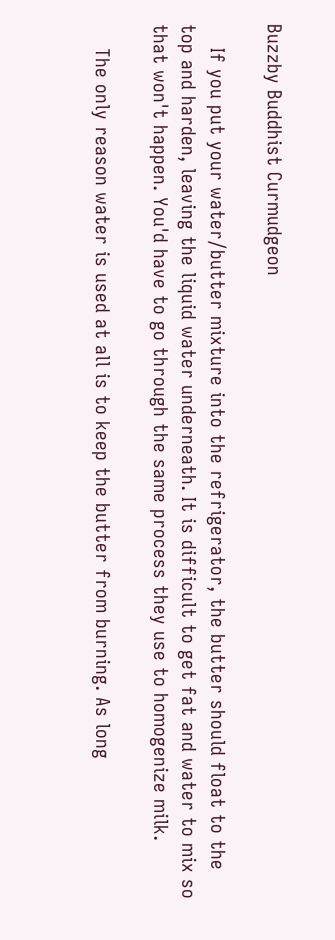Buzzby Buddhist Curmudgeon

    If you put your water/butter mixture into the refrigerator, the butter should float to the top and harden, leaving the liquid water underneath. It is difficult to get fat and water to mix so that won't happen. You'd have to go through the same process they use to homogenize milk.

    The only reason water is used at all is to keep the butter from burning. As long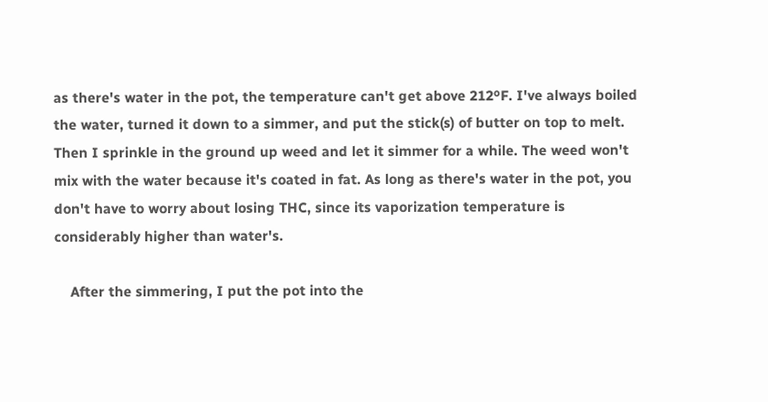as there's water in the pot, the temperature can't get above 212ºF. I've always boiled the water, turned it down to a simmer, and put the stick(s) of butter on top to melt. Then I sprinkle in the ground up weed and let it simmer for a while. The weed won't mix with the water because it's coated in fat. As long as there's water in the pot, you don't have to worry about losing THC, since its vaporization temperature is considerably higher than water's.

    After the simmering, I put the pot into the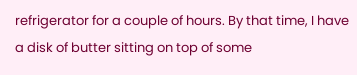refrigerator for a couple of hours. By that time, I have a disk of butter sitting on top of some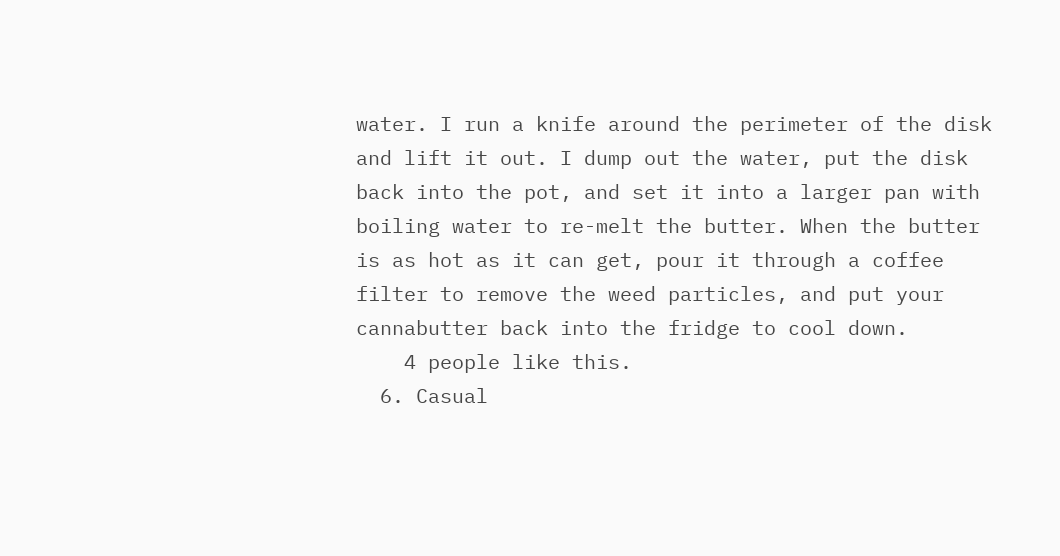water. I run a knife around the perimeter of the disk and lift it out. I dump out the water, put the disk back into the pot, and set it into a larger pan with boiling water to re-melt the butter. When the butter is as hot as it can get, pour it through a coffee filter to remove the weed particles, and put your cannabutter back into the fridge to cool down.
    4 people like this.
  6. Casual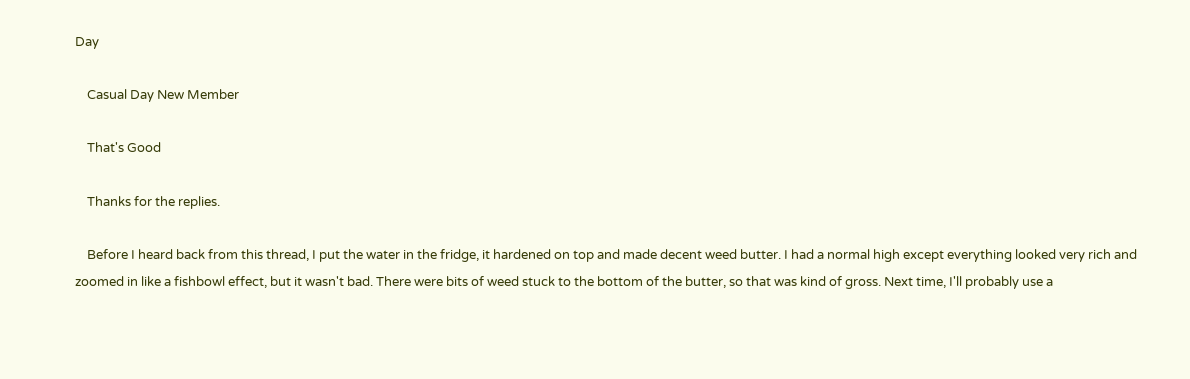Day

    Casual Day New Member

    That's Good

    Thanks for the replies.

    Before I heard back from this thread, I put the water in the fridge, it hardened on top and made decent weed butter. I had a normal high except everything looked very rich and zoomed in like a fishbowl effect, but it wasn't bad. There were bits of weed stuck to the bottom of the butter, so that was kind of gross. Next time, I'll probably use a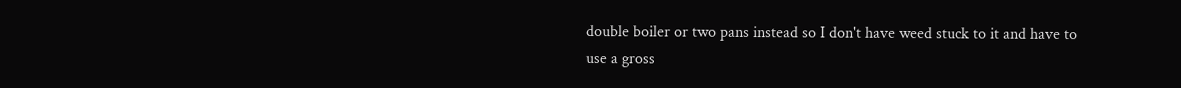double boiler or two pans instead so I don't have weed stuck to it and have to use a gross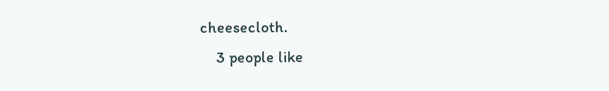cheesecloth.
    3 people like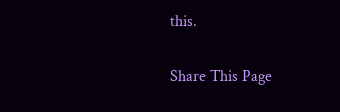this.

Share This Page